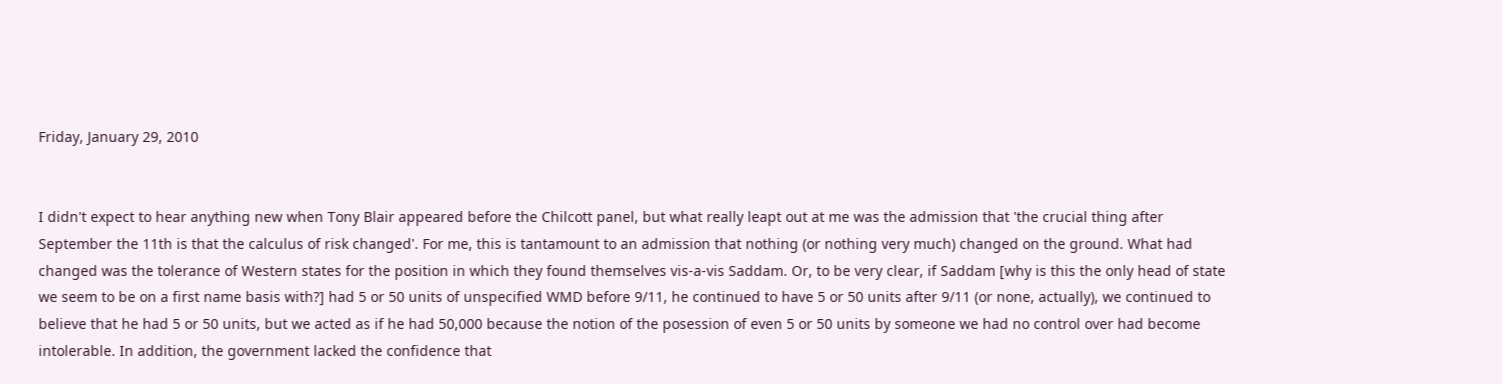Friday, January 29, 2010


I didn't expect to hear anything new when Tony Blair appeared before the Chilcott panel, but what really leapt out at me was the admission that 'the crucial thing after September the 11th is that the calculus of risk changed'. For me, this is tantamount to an admission that nothing (or nothing very much) changed on the ground. What had changed was the tolerance of Western states for the position in which they found themselves vis-a-vis Saddam. Or, to be very clear, if Saddam [why is this the only head of state we seem to be on a first name basis with?] had 5 or 50 units of unspecified WMD before 9/11, he continued to have 5 or 50 units after 9/11 (or none, actually), we continued to believe that he had 5 or 50 units, but we acted as if he had 50,000 because the notion of the posession of even 5 or 50 units by someone we had no control over had become intolerable. In addition, the government lacked the confidence that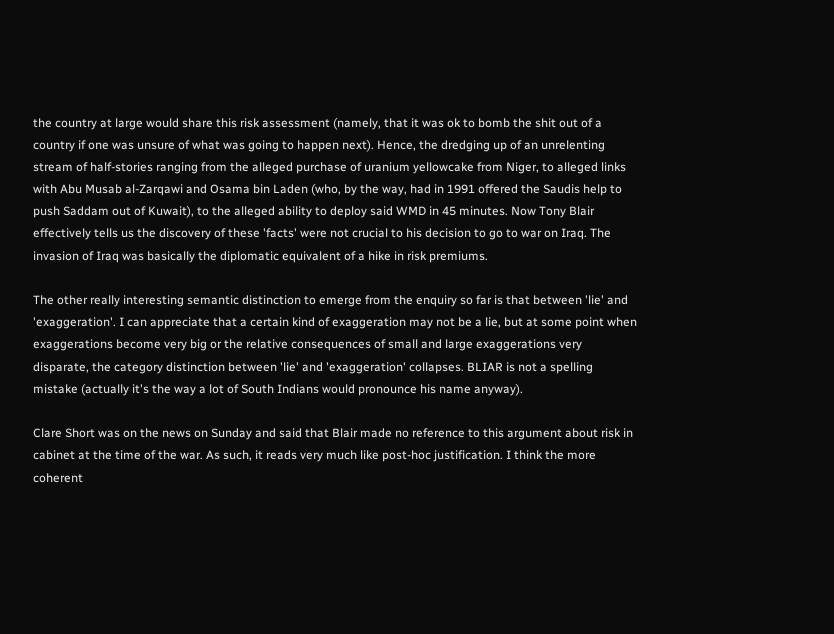the country at large would share this risk assessment (namely, that it was ok to bomb the shit out of a country if one was unsure of what was going to happen next). Hence, the dredging up of an unrelenting stream of half-stories ranging from the alleged purchase of uranium yellowcake from Niger, to alleged links with Abu Musab al-Zarqawi and Osama bin Laden (who, by the way, had in 1991 offered the Saudis help to push Saddam out of Kuwait), to the alleged ability to deploy said WMD in 45 minutes. Now Tony Blair effectively tells us the discovery of these 'facts' were not crucial to his decision to go to war on Iraq. The invasion of Iraq was basically the diplomatic equivalent of a hike in risk premiums.

The other really interesting semantic distinction to emerge from the enquiry so far is that between 'lie' and 'exaggeration'. I can appreciate that a certain kind of exaggeration may not be a lie, but at some point when exaggerations become very big or the relative consequences of small and large exaggerations very disparate, the category distinction between 'lie' and 'exaggeration' collapses. BLIAR is not a spelling mistake (actually it's the way a lot of South Indians would pronounce his name anyway).

Clare Short was on the news on Sunday and said that Blair made no reference to this argument about risk in cabinet at the time of the war. As such, it reads very much like post-hoc justification. I think the more coherent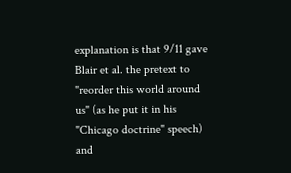explanation is that 9/11 gave Blair et al. the pretext to "reorder this world around us" (as he put it in his "Chicago doctrine" speech) and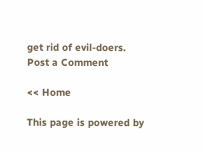get rid of evil-doers.
Post a Comment

<< Home

This page is powered by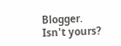Blogger. Isn't yours?